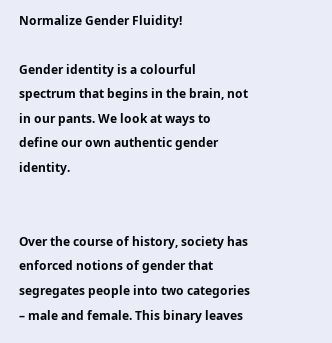Normalize Gender Fluidity!

Gender identity is a colourful spectrum that begins in the brain, not in our pants. We look at ways to define our own authentic gender identity.


Over the course of history, society has enforced notions of gender that segregates people into two categories – male and female. This binary leaves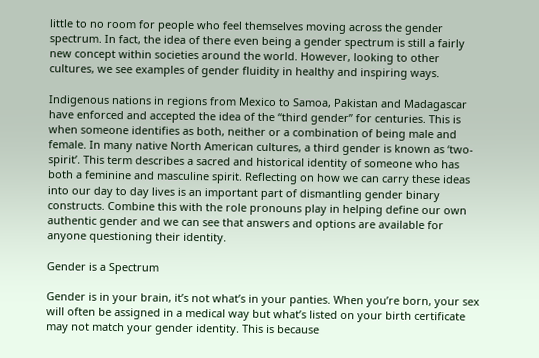little to no room for people who feel themselves moving across the gender spectrum. In fact, the idea of there even being a gender spectrum is still a fairly new concept within societies around the world. However, looking to other cultures, we see examples of gender fluidity in healthy and inspiring ways.

Indigenous nations in regions from Mexico to Samoa, Pakistan and Madagascar have enforced and accepted the idea of the “third gender” for centuries. This is when someone identifies as both, neither or a combination of being male and female. In many native North American cultures, a third gender is known as ‘two-spirit’. This term describes a sacred and historical identity of someone who has both a feminine and masculine spirit. Reflecting on how we can carry these ideas into our day to day lives is an important part of dismantling gender binary constructs. Combine this with the role pronouns play in helping define our own authentic gender and we can see that answers and options are available for anyone questioning their identity.

Gender is a Spectrum

Gender is in your brain, it’s not what’s in your panties. When you’re born, your sex will often be assigned in a medical way but what’s listed on your birth certificate may not match your gender identity. This is because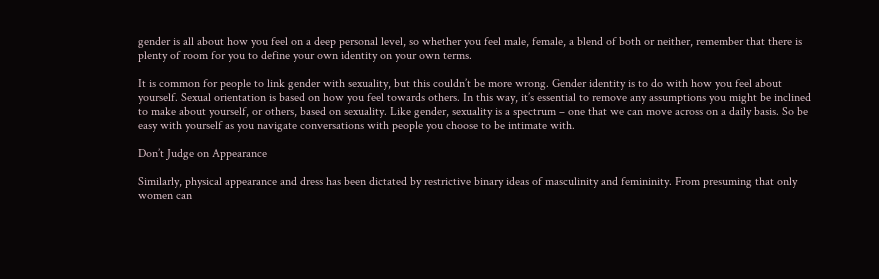gender is all about how you feel on a deep personal level, so whether you feel male, female, a blend of both or neither, remember that there is plenty of room for you to define your own identity on your own terms.

It is common for people to link gender with sexuality, but this couldn’t be more wrong. Gender identity is to do with how you feel about yourself. Sexual orientation is based on how you feel towards others. In this way, it’s essential to remove any assumptions you might be inclined to make about yourself, or others, based on sexuality. Like gender, sexuality is a spectrum – one that we can move across on a daily basis. So be easy with yourself as you navigate conversations with people you choose to be intimate with.

Don’t Judge on Appearance

Similarly, physical appearance and dress has been dictated by restrictive binary ideas of masculinity and femininity. From presuming that only women can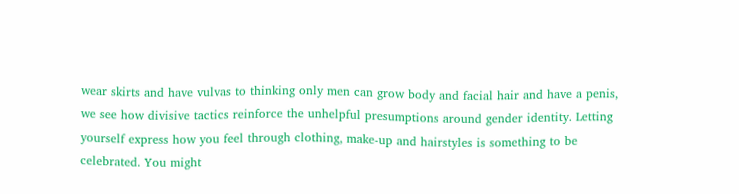wear skirts and have vulvas to thinking only men can grow body and facial hair and have a penis, we see how divisive tactics reinforce the unhelpful presumptions around gender identity. Letting yourself express how you feel through clothing, make-up and hairstyles is something to be celebrated. You might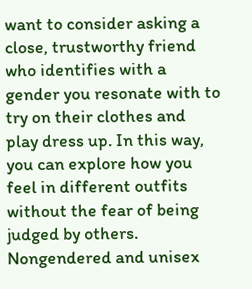want to consider asking a close, trustworthy friend who identifies with a gender you resonate with to try on their clothes and play dress up. In this way, you can explore how you feel in different outfits without the fear of being judged by others. Nongendered and unisex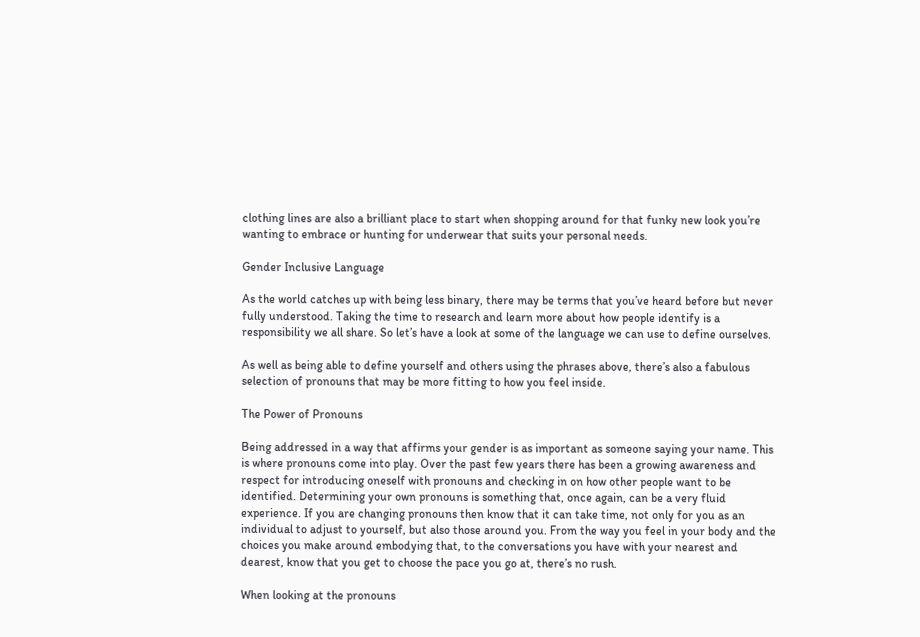clothing lines are also a brilliant place to start when shopping around for that funky new look you’re wanting to embrace or hunting for underwear that suits your personal needs.

Gender Inclusive Language

As the world catches up with being less binary, there may be terms that you’ve heard before but never fully understood. Taking the time to research and learn more about how people identify is a responsibility we all share. So let’s have a look at some of the language we can use to define ourselves.

As well as being able to define yourself and others using the phrases above, there’s also a fabulous selection of pronouns that may be more fitting to how you feel inside.

The Power of Pronouns

Being addressed in a way that affirms your gender is as important as someone saying your name. This is where pronouns come into play. Over the past few years there has been a growing awareness and respect for introducing oneself with pronouns and checking in on how other people want to be identified. Determining your own pronouns is something that, once again, can be a very fluid experience. If you are changing pronouns then know that it can take time, not only for you as an individual to adjust to yourself, but also those around you. From the way you feel in your body and the choices you make around embodying that, to the conversations you have with your nearest and dearest, know that you get to choose the pace you go at, there’s no rush.

When looking at the pronouns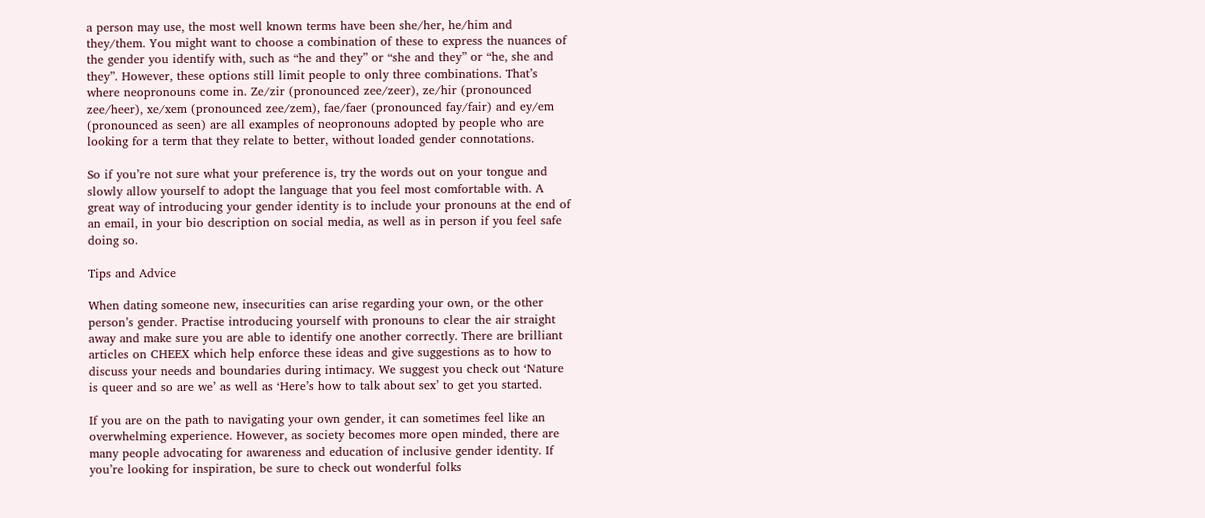a person may use, the most well known terms have been she/her, he/him and they/them. You might want to choose a combination of these to express the nuances of the gender you identify with, such as “he and they” or “she and they” or “he, she and they”. However, these options still limit people to only three combinations. That’s where neopronouns come in. Ze/zir (pronounced zee/zeer), ze/hir (pronounced zee/heer), xe/xem (pronounced zee/zem), fae/faer (pronounced fay/fair) and ey/em (pronounced as seen) are all examples of neopronouns adopted by people who are looking for a term that they relate to better, without loaded gender connotations.

So if you’re not sure what your preference is, try the words out on your tongue and slowly allow yourself to adopt the language that you feel most comfortable with. A great way of introducing your gender identity is to include your pronouns at the end of an email, in your bio description on social media, as well as in person if you feel safe doing so.

Tips and Advice

When dating someone new, insecurities can arise regarding your own, or the other person’s gender. Practise introducing yourself with pronouns to clear the air straight away and make sure you are able to identify one another correctly. There are brilliant articles on CHEEX which help enforce these ideas and give suggestions as to how to discuss your needs and boundaries during intimacy. We suggest you check out ‘Nature is queer and so are we’ as well as ‘Here’s how to talk about sex’ to get you started.

If you are on the path to navigating your own gender, it can sometimes feel like an overwhelming experience. However, as society becomes more open minded, there are many people advocating for awareness and education of inclusive gender identity. If you’re looking for inspiration, be sure to check out wonderful folks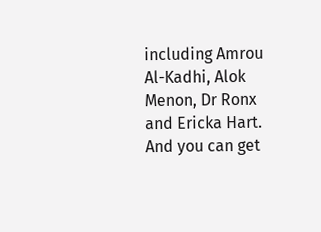including Amrou Al-Kadhi, Alok Menon, Dr Ronx and Ericka Hart. And you can get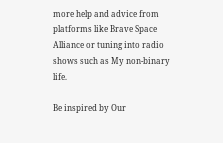more help and advice from platforms like Brave Space Alliance or tuning into radio shows such as My non-binary life.

Be inspired by Our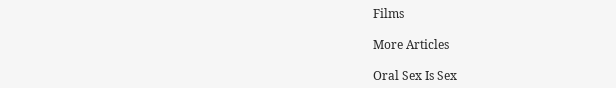Films

More Articles

Oral Sex Is Sex